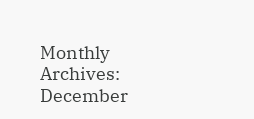Monthly Archives: December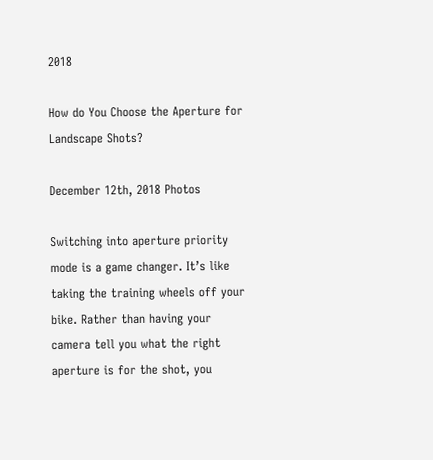2018

How do You Choose the Aperture for Landscape Shots?

December 12th, 2018 Photos

Switching into aperture priority mode is a game changer. It’s like taking the training wheels off your bike. Rather than having your camera tell you what the right aperture is for the shot, you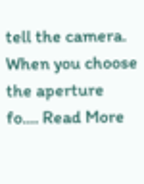tell the camera. When you choose the aperture fo.... Read More